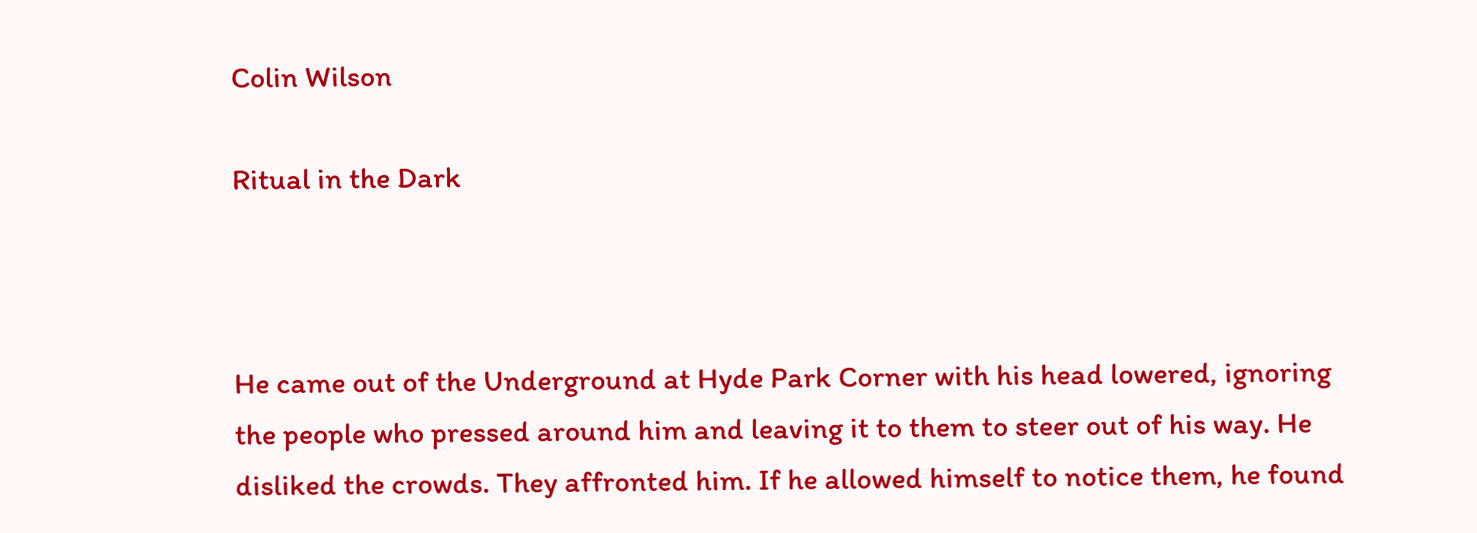Colin Wilson

Ritual in the Dark



He came out of the Underground at Hyde Park Corner with his head lowered, ignoring the people who pressed around him and leaving it to them to steer out of his way. He disliked the crowds. They affronted him. If he allowed himself to notice them, he found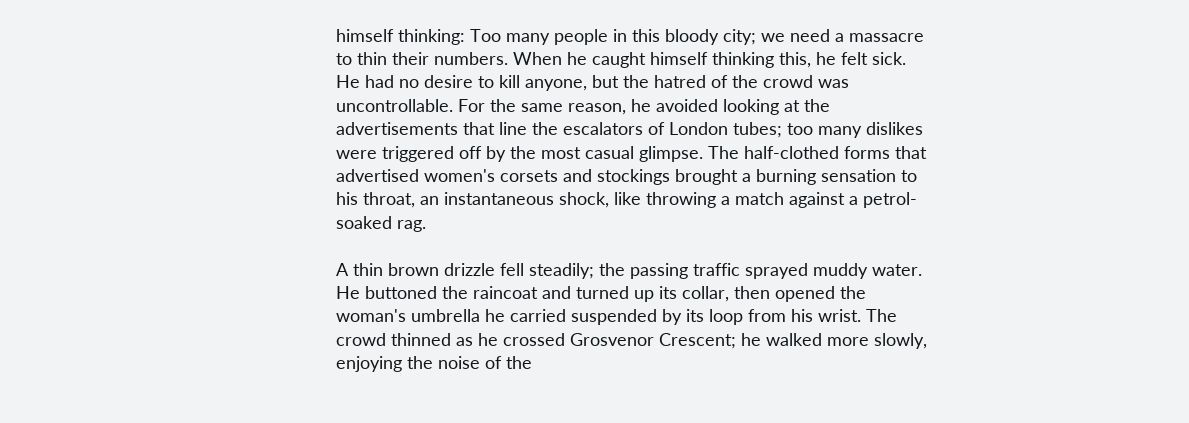himself thinking: Too many people in this bloody city; we need a massacre to thin their numbers. When he caught himself thinking this, he felt sick. He had no desire to kill anyone, but the hatred of the crowd was uncontrollable. For the same reason, he avoided looking at the advertisements that line the escalators of London tubes; too many dislikes were triggered off by the most casual glimpse. The half-clothed forms that advertised women's corsets and stockings brought a burning sensation to his throat, an instantaneous shock, like throwing a match against a petrol-soaked rag.

A thin brown drizzle fell steadily; the passing traffic sprayed muddy water. He buttoned the raincoat and turned up its collar, then opened the woman's umbrella he carried suspended by its loop from his wrist. The crowd thinned as he crossed Grosvenor Crescent; he walked more slowly, enjoying the noise of the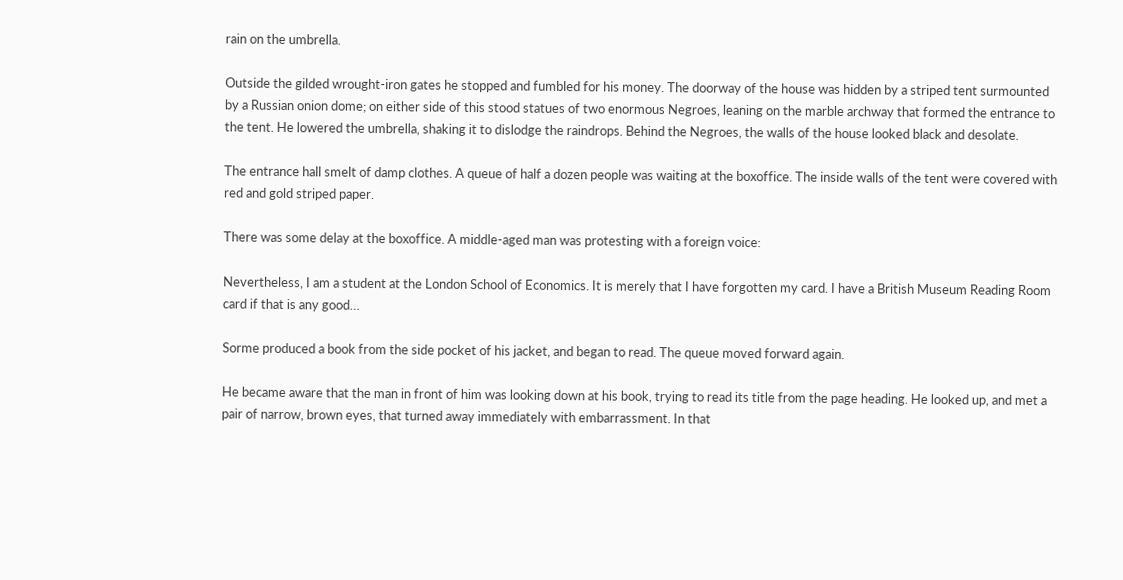rain on the umbrella.

Outside the gilded wrought-iron gates he stopped and fumbled for his money. The doorway of the house was hidden by a striped tent surmounted by a Russian onion dome; on either side of this stood statues of two enormous Negroes, leaning on the marble archway that formed the entrance to the tent. He lowered the umbrella, shaking it to dislodge the raindrops. Behind the Negroes, the walls of the house looked black and desolate.

The entrance hall smelt of damp clothes. A queue of half a dozen people was waiting at the boxoffice. The inside walls of the tent were covered with red and gold striped paper.

There was some delay at the boxoffice. A middle-aged man was protesting with a foreign voice:

Nevertheless, I am a student at the London School of Economics. It is merely that I have forgotten my card. I have a British Museum Reading Room card if that is any good…

Sorme produced a book from the side pocket of his jacket, and began to read. The queue moved forward again.

He became aware that the man in front of him was looking down at his book, trying to read its title from the page heading. He looked up, and met a pair of narrow, brown eyes, that turned away immediately with embarrassment. In that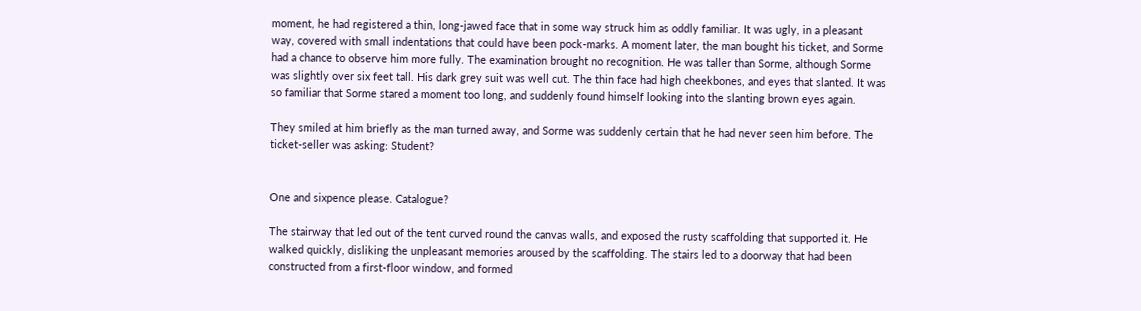moment, he had registered a thin, long-jawed face that in some way struck him as oddly familiar. It was ugly, in a pleasant way, covered with small indentations that could have been pock-marks. A moment later, the man bought his ticket, and Sorme had a chance to observe him more fully. The examination brought no recognition. He was taller than Sorme, although Sorme was slightly over six feet tall. His dark grey suit was well cut. The thin face had high cheekbones, and eyes that slanted. It was so familiar that Sorme stared a moment too long, and suddenly found himself looking into the slanting brown eyes again.

They smiled at him briefly as the man turned away, and Sorme was suddenly certain that he had never seen him before. The ticket-seller was asking: Student?


One and sixpence please. Catalogue?

The stairway that led out of the tent curved round the canvas walls, and exposed the rusty scaffolding that supported it. He walked quickly, disliking the unpleasant memories aroused by the scaffolding. The stairs led to a doorway that had been constructed from a first-floor window, and formed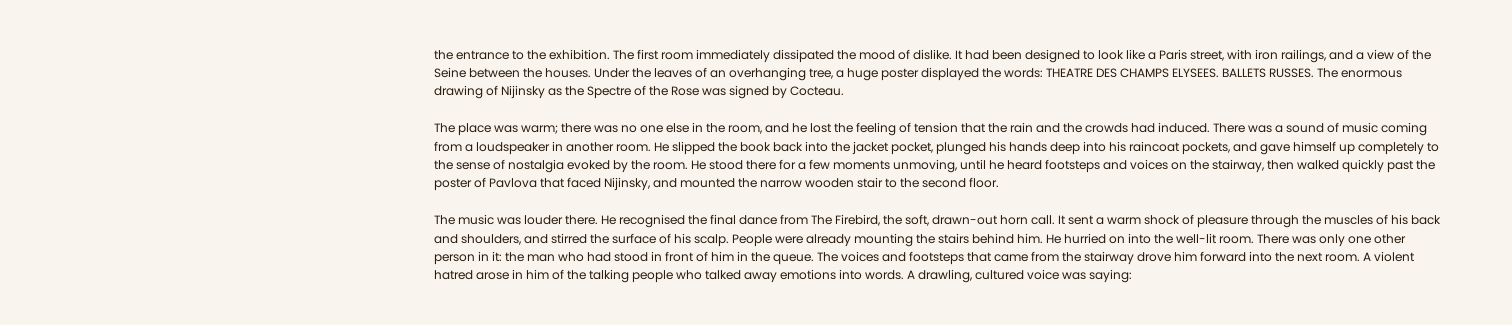the entrance to the exhibition. The first room immediately dissipated the mood of dislike. It had been designed to look like a Paris street, with iron railings, and a view of the Seine between the houses. Under the leaves of an overhanging tree, a huge poster displayed the words: THEATRE DES CHAMPS ELYSEES. BALLETS RUSSES. The enormous drawing of Nijinsky as the Spectre of the Rose was signed by Cocteau.

The place was warm; there was no one else in the room, and he lost the feeling of tension that the rain and the crowds had induced. There was a sound of music coming from a loudspeaker in another room. He slipped the book back into the jacket pocket, plunged his hands deep into his raincoat pockets, and gave himself up completely to the sense of nostalgia evoked by the room. He stood there for a few moments unmoving, until he heard footsteps and voices on the stairway, then walked quickly past the poster of Pavlova that faced Nijinsky, and mounted the narrow wooden stair to the second floor.

The music was louder there. He recognised the final dance from The Firebird, the soft, drawn-out horn call. It sent a warm shock of pleasure through the muscles of his back and shoulders, and stirred the surface of his scalp. People were already mounting the stairs behind him. He hurried on into the well-lit room. There was only one other person in it: the man who had stood in front of him in the queue. The voices and footsteps that came from the stairway drove him forward into the next room. A violent hatred arose in him of the talking people who talked away emotions into words. A drawling, cultured voice was saying: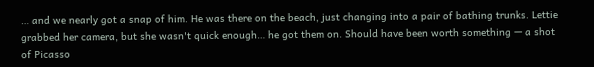… and we nearly got a snap of him. He was there on the beach, just changing into a pair of bathing trunks. Lettie grabbed her camera, but she wasn't quick enough… he got them on. Should have been worth something — a shot of Picasso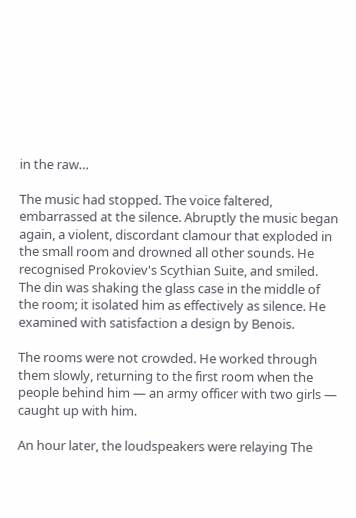in the raw…

The music had stopped. The voice faltered, embarrassed at the silence. Abruptly the music began again, a violent, discordant clamour that exploded in the small room and drowned all other sounds. He recognised Prokoviev's Scythian Suite, and smiled. The din was shaking the glass case in the middle of the room; it isolated him as effectively as silence. He examined with satisfaction a design by Benois.

The rooms were not crowded. He worked through them slowly, returning to the first room when the people behind him — an army officer with two girls — caught up with him.

An hour later, the loudspeakers were relaying The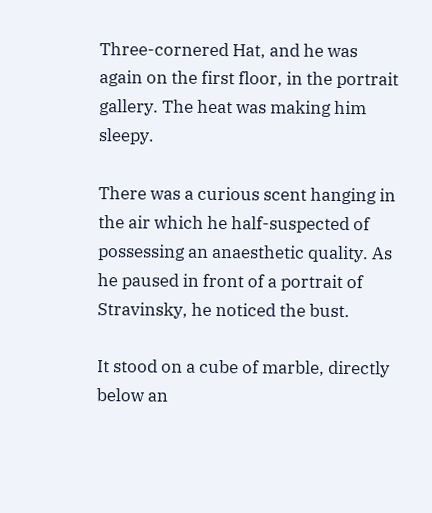Three-cornered Hat, and he was again on the first floor, in the portrait gallery. The heat was making him sleepy.

There was a curious scent hanging in the air which he half-suspected of possessing an anaesthetic quality. As he paused in front of a portrait of Stravinsky, he noticed the bust.

It stood on a cube of marble, directly below an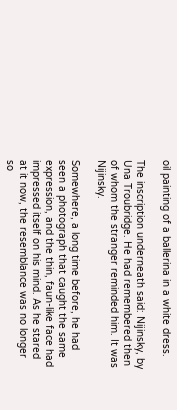oil painting of a ballerina in a white dress.

The inscription underneath said: Nijinsky, by Una Troubridge. He had remembered then of whom the stranger reminded him. It was Nijinsky.

Somewhere, a long time before, he had seen a photograph that caught the same expression, and the thin, faun-like face had impressed itself on his mind. As he stared at it now, the resemblance was no longer so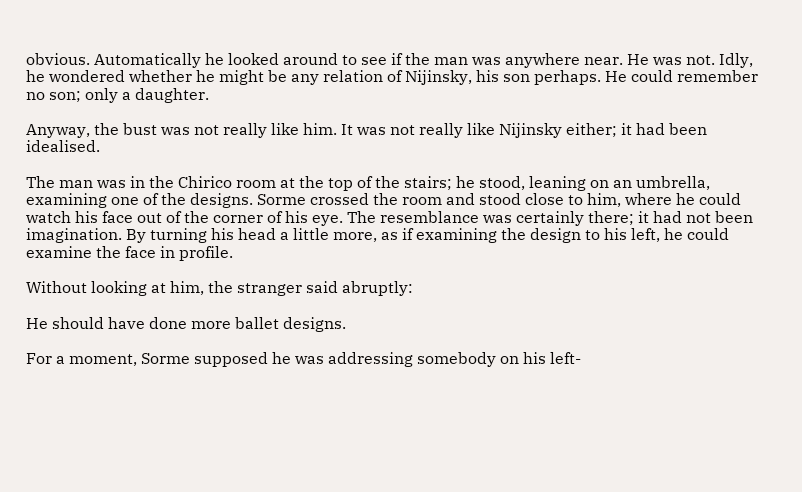obvious. Automatically he looked around to see if the man was anywhere near. He was not. Idly, he wondered whether he might be any relation of Nijinsky, his son perhaps. He could remember no son; only a daughter.

Anyway, the bust was not really like him. It was not really like Nijinsky either; it had been idealised.

The man was in the Chirico room at the top of the stairs; he stood, leaning on an umbrella, examining one of the designs. Sorme crossed the room and stood close to him, where he could watch his face out of the corner of his eye. The resemblance was certainly there; it had not been imagination. By turning his head a little more, as if examining the design to his left, he could examine the face in profile.

Without looking at him, the stranger said abruptly:

He should have done more ballet designs.

For a moment, Sorme supposed he was addressing somebody on his left-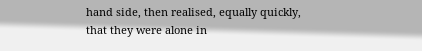hand side, then realised, equally quickly, that they were alone in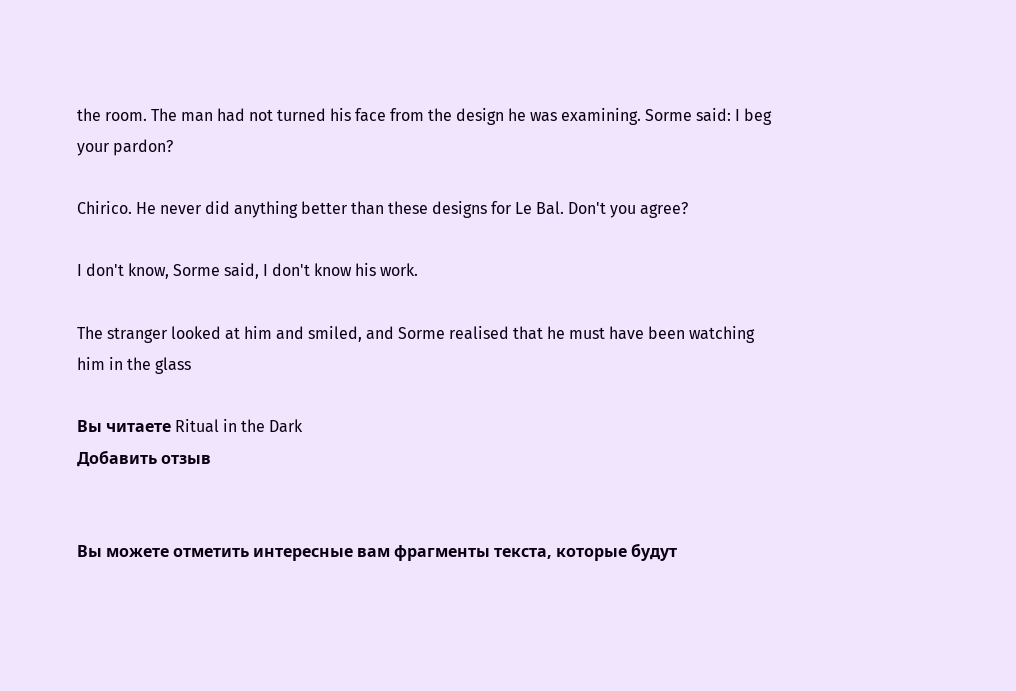the room. The man had not turned his face from the design he was examining. Sorme said: I beg your pardon?

Chirico. He never did anything better than these designs for Le Bal. Don't you agree?

I don't know, Sorme said, I don't know his work.

The stranger looked at him and smiled, and Sorme realised that he must have been watching him in the glass

Вы читаете Ritual in the Dark
Добавить отзыв


Вы можете отметить интересные вам фрагменты текста, которые будут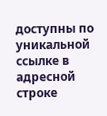доступны по уникальной ссылке в адресной строке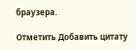браузера.

Отметить Добавить цитату